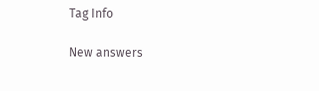Tag Info

New answers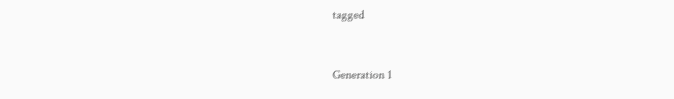tagged


Generation 1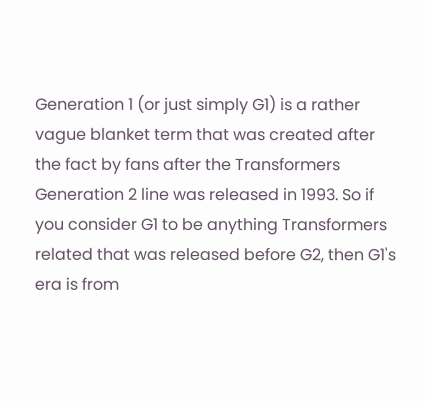Generation 1 (or just simply G1) is a rather vague blanket term that was created after the fact by fans after the Transformers Generation 2 line was released in 1993. So if you consider G1 to be anything Transformers related that was released before G2, then G1's era is from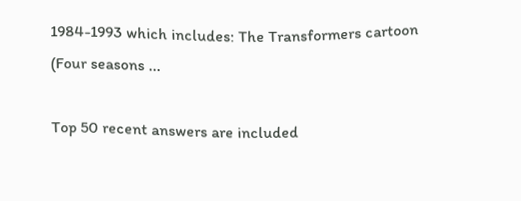1984-1993 which includes: The Transformers cartoon (Four seasons ...

Top 50 recent answers are included